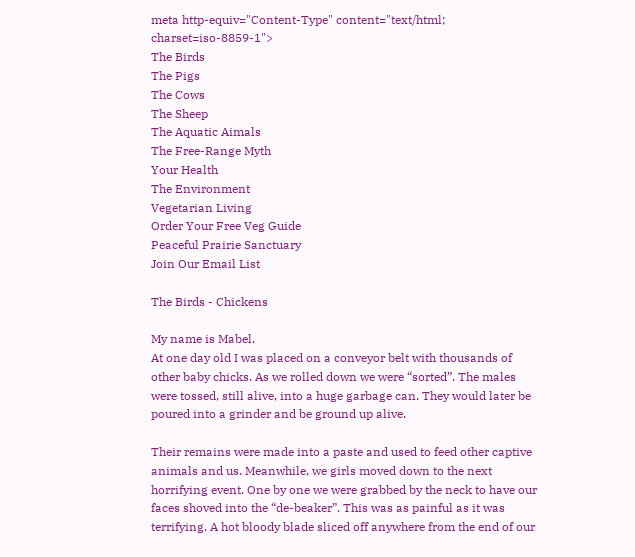meta http-equiv="Content-Type" content="text/html; charset=iso-8859-1">
The Birds
The Pigs
The Cows
The Sheep
The Aquatic Aimals
The Free-Range Myth
Your Health
The Environment
Vegetarian Living
Order Your Free Veg Guide
Peaceful Prairie Sanctuary
Join Our Email List

The Birds - Chickens

My name is Mabel.
At one day old I was placed on a conveyor belt with thousands of other baby chicks. As we rolled down we were “sorted”. The males were tossed, still alive, into a huge garbage can. They would later be poured into a grinder and be ground up alive.

Their remains were made into a paste and used to feed other captive animals and us. Meanwhile, we girls moved down to the next horrifying event. One by one we were grabbed by the neck to have our faces shoved into the “de-beaker”. This was as painful as it was terrifying. A hot bloody blade sliced off anywhere from the end of our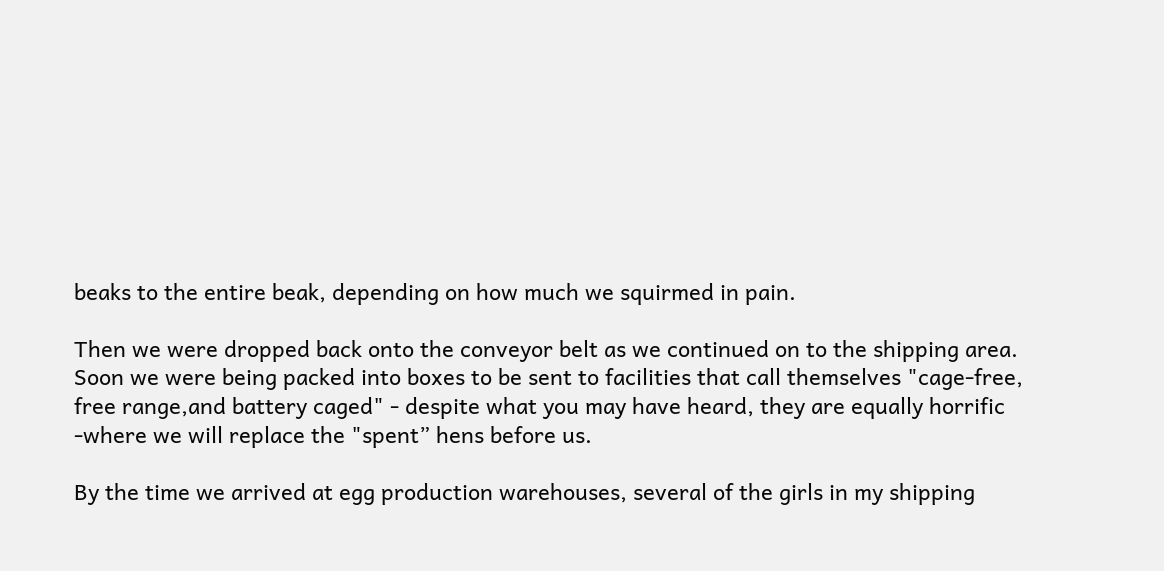beaks to the entire beak, depending on how much we squirmed in pain.

Then we were dropped back onto the conveyor belt as we continued on to the shipping area. Soon we were being packed into boxes to be sent to facilities that call themselves "cage-free, free range,and battery caged" - despite what you may have heard, they are equally horrific -where we will replace the "spent” hens before us.

By the time we arrived at egg production warehouses, several of the girls in my shipping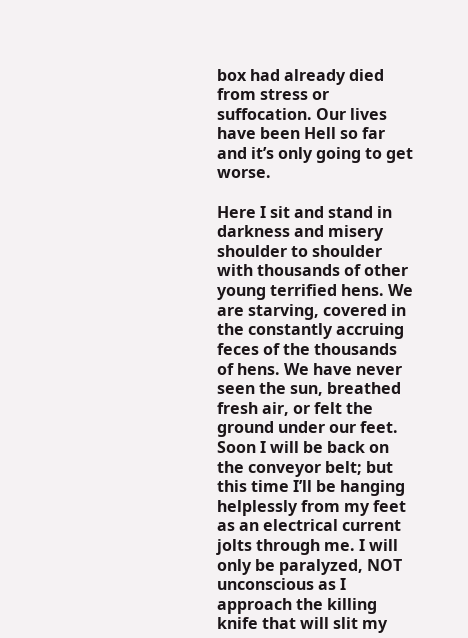box had already died from stress or suffocation. Our lives have been Hell so far and it’s only going to get worse.

Here I sit and stand in darkness and misery shoulder to shoulder with thousands of other young terrified hens. We are starving, covered in the constantly accruing feces of the thousands of hens. We have never seen the sun, breathed fresh air, or felt the ground under our feet. Soon I will be back on the conveyor belt; but this time I’ll be hanging helplessly from my feet as an electrical current jolts through me. I will only be paralyzed, NOT unconscious as I approach the killing knife that will slit my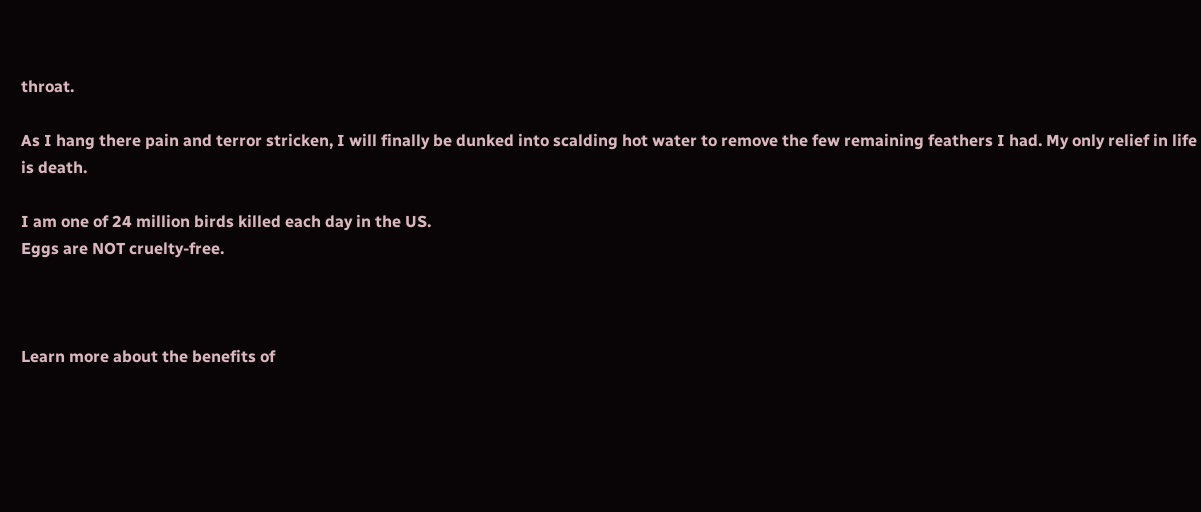throat.

As I hang there pain and terror stricken, I will finally be dunked into scalding hot water to remove the few remaining feathers I had. My only relief in life is death.

I am one of 24 million birds killed each day in the US.
Eggs are NOT cruelty-free.



Learn more about the benefits of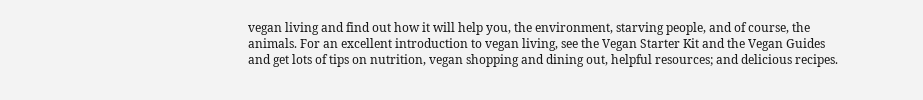vegan living and find out how it will help you, the environment, starving people, and of course, the animals. For an excellent introduction to vegan living, see the Vegan Starter Kit and the Vegan Guides and get lots of tips on nutrition, vegan shopping and dining out, helpful resources; and delicious recipes.